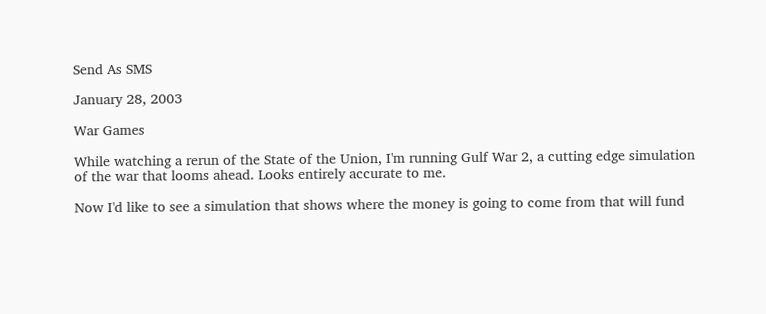Send As SMS

January 28, 2003

War Games

While watching a rerun of the State of the Union, I'm running Gulf War 2, a cutting edge simulation of the war that looms ahead. Looks entirely accurate to me.

Now I'd like to see a simulation that shows where the money is going to come from that will fund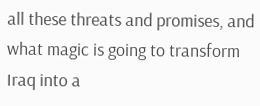all these threats and promises, and what magic is going to transform Iraq into a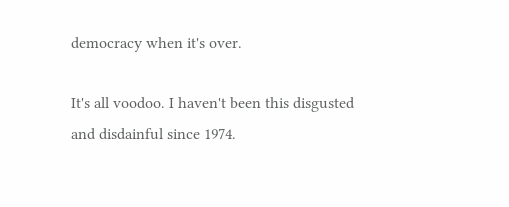democracy when it's over.

It's all voodoo. I haven't been this disgusted and disdainful since 1974.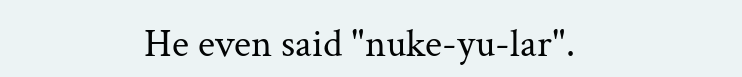He even said "nuke-yu-lar".